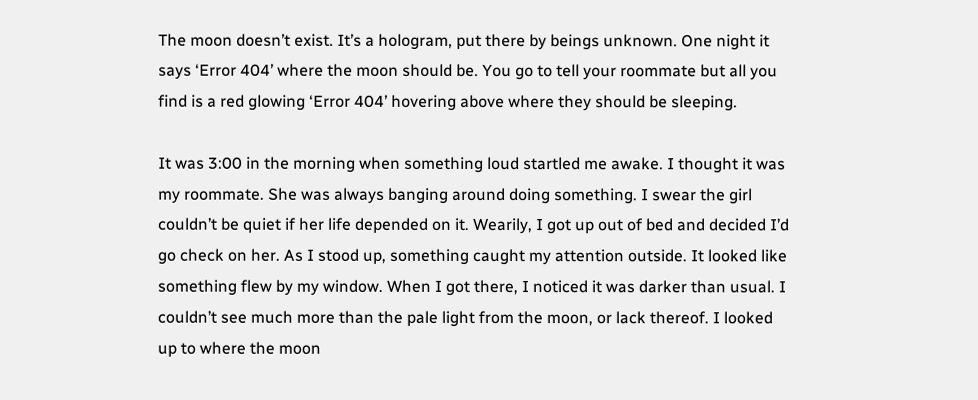The moon doesn’t exist. It’s a hologram, put there by beings unknown. One night it says ‘Error 404’ where the moon should be. You go to tell your roommate but all you find is a red glowing ‘Error 404’ hovering above where they should be sleeping.

It was 3:00 in the morning when something loud startled me awake. I thought it was my roommate. She was always banging around doing something. I swear the girl couldn’t be quiet if her life depended on it. Wearily, I got up out of bed and decided I’d go check on her. As I stood up, something caught my attention outside. It looked like something flew by my window. When I got there, I noticed it was darker than usual. I couldn’t see much more than the pale light from the moon, or lack thereof. I looked up to where the moon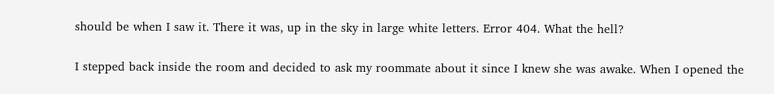should be when I saw it. There it was, up in the sky in large white letters. Error 404. What the hell?

I stepped back inside the room and decided to ask my roommate about it since I knew she was awake. When I opened the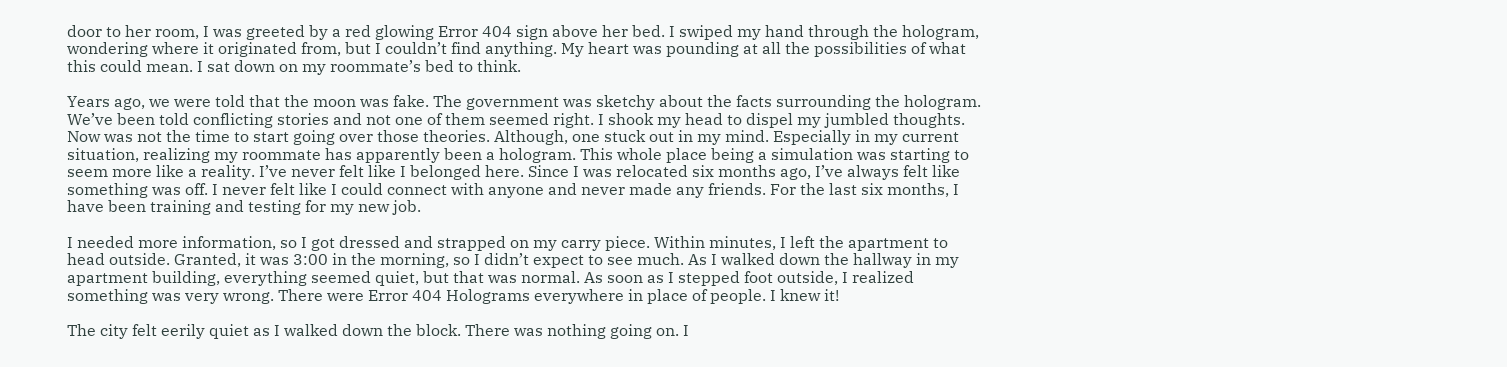door to her room, I was greeted by a red glowing Error 404 sign above her bed. I swiped my hand through the hologram, wondering where it originated from, but I couldn’t find anything. My heart was pounding at all the possibilities of what this could mean. I sat down on my roommate’s bed to think.

Years ago, we were told that the moon was fake. The government was sketchy about the facts surrounding the hologram. We’ve been told conflicting stories and not one of them seemed right. I shook my head to dispel my jumbled thoughts. Now was not the time to start going over those theories. Although, one stuck out in my mind. Especially in my current situation, realizing my roommate has apparently been a hologram. This whole place being a simulation was starting to seem more like a reality. I’ve never felt like I belonged here. Since I was relocated six months ago, I’ve always felt like something was off. I never felt like I could connect with anyone and never made any friends. For the last six months, I have been training and testing for my new job.

I needed more information, so I got dressed and strapped on my carry piece. Within minutes, I left the apartment to head outside. Granted, it was 3:00 in the morning, so I didn’t expect to see much. As I walked down the hallway in my apartment building, everything seemed quiet, but that was normal. As soon as I stepped foot outside, I realized something was very wrong. There were Error 404 Holograms everywhere in place of people. I knew it!

The city felt eerily quiet as I walked down the block. There was nothing going on. I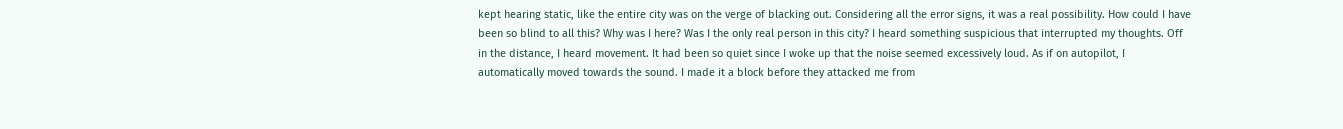kept hearing static, like the entire city was on the verge of blacking out. Considering all the error signs, it was a real possibility. How could I have been so blind to all this? Why was I here? Was I the only real person in this city? I heard something suspicious that interrupted my thoughts. Off in the distance, I heard movement. It had been so quiet since I woke up that the noise seemed excessively loud. As if on autopilot, I automatically moved towards the sound. I made it a block before they attacked me from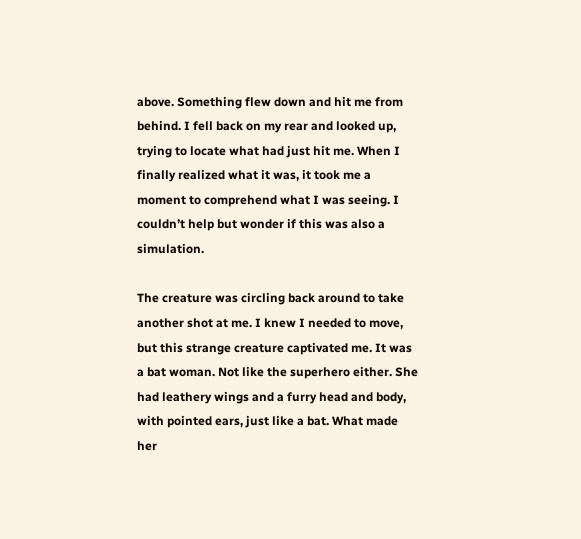above. Something flew down and hit me from behind. I fell back on my rear and looked up, trying to locate what had just hit me. When I finally realized what it was, it took me a moment to comprehend what I was seeing. I couldn’t help but wonder if this was also a simulation.

The creature was circling back around to take another shot at me. I knew I needed to move, but this strange creature captivated me. It was a bat woman. Not like the superhero either. She had leathery wings and a furry head and body, with pointed ears, just like a bat. What made her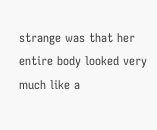strange was that her entire body looked very much like a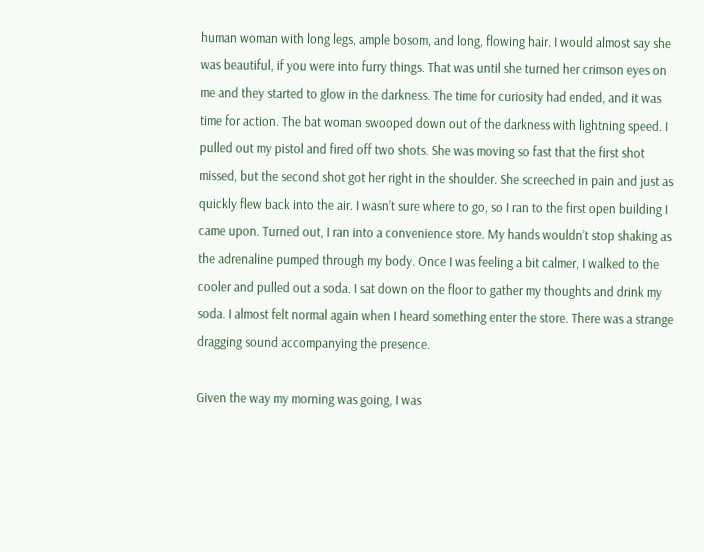human woman with long legs, ample bosom, and long, flowing hair. I would almost say she was beautiful, if you were into furry things. That was until she turned her crimson eyes on me and they started to glow in the darkness. The time for curiosity had ended, and it was time for action. The bat woman swooped down out of the darkness with lightning speed. I pulled out my pistol and fired off two shots. She was moving so fast that the first shot missed, but the second shot got her right in the shoulder. She screeched in pain and just as quickly flew back into the air. I wasn’t sure where to go, so I ran to the first open building I came upon. Turned out, I ran into a convenience store. My hands wouldn’t stop shaking as the adrenaline pumped through my body. Once I was feeling a bit calmer, I walked to the cooler and pulled out a soda. I sat down on the floor to gather my thoughts and drink my soda. I almost felt normal again when I heard something enter the store. There was a strange dragging sound accompanying the presence.

Given the way my morning was going, I was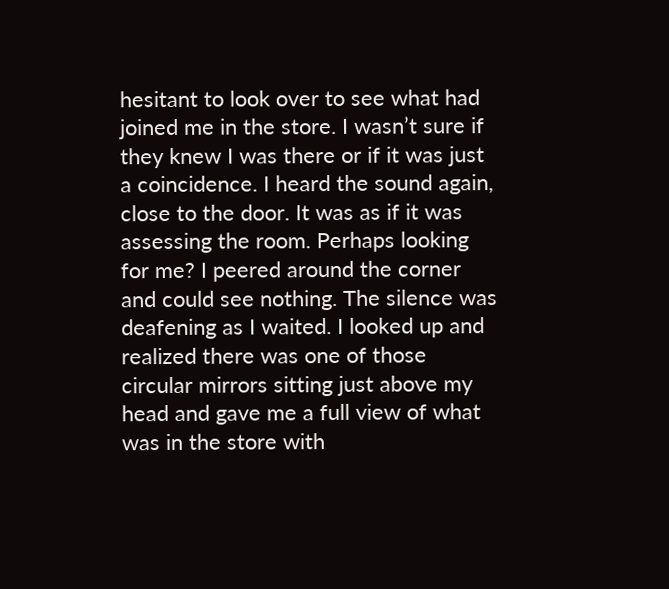hesitant to look over to see what had joined me in the store. I wasn’t sure if they knew I was there or if it was just a coincidence. I heard the sound again, close to the door. It was as if it was assessing the room. Perhaps looking for me? I peered around the corner and could see nothing. The silence was deafening as I waited. I looked up and realized there was one of those circular mirrors sitting just above my head and gave me a full view of what was in the store with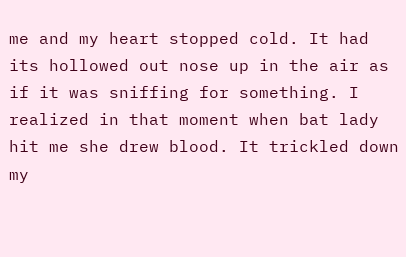me and my heart stopped cold. It had its hollowed out nose up in the air as if it was sniffing for something. I realized in that moment when bat lady hit me she drew blood. It trickled down my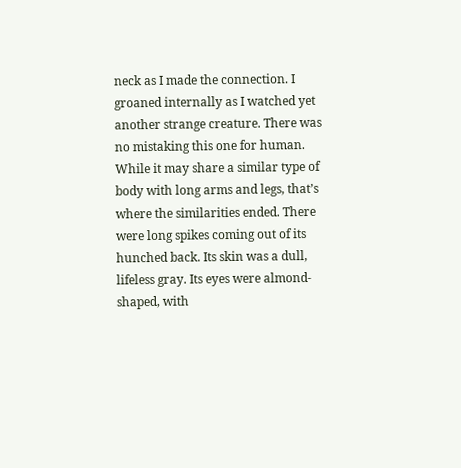neck as I made the connection. I groaned internally as I watched yet another strange creature. There was no mistaking this one for human. While it may share a similar type of body with long arms and legs, that’s where the similarities ended. There were long spikes coming out of its hunched back. Its skin was a dull, lifeless gray. Its eyes were almond-shaped, with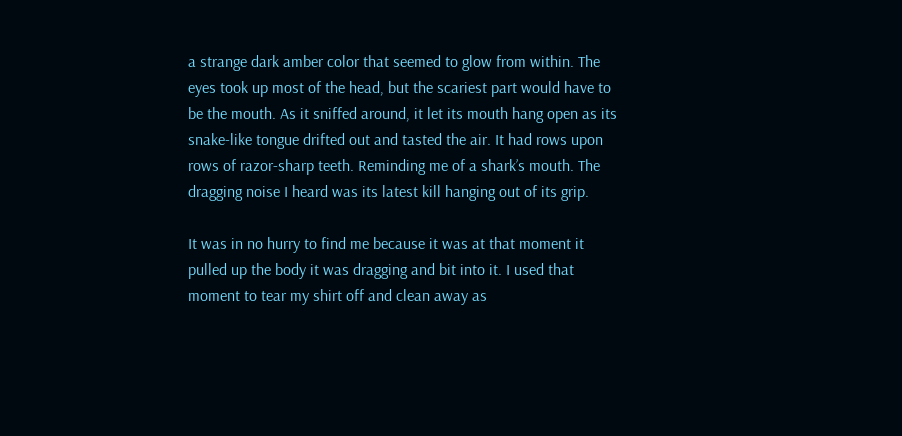a strange dark amber color that seemed to glow from within. The eyes took up most of the head, but the scariest part would have to be the mouth. As it sniffed around, it let its mouth hang open as its snake-like tongue drifted out and tasted the air. It had rows upon rows of razor-sharp teeth. Reminding me of a shark’s mouth. The dragging noise I heard was its latest kill hanging out of its grip.

It was in no hurry to find me because it was at that moment it pulled up the body it was dragging and bit into it. I used that moment to tear my shirt off and clean away as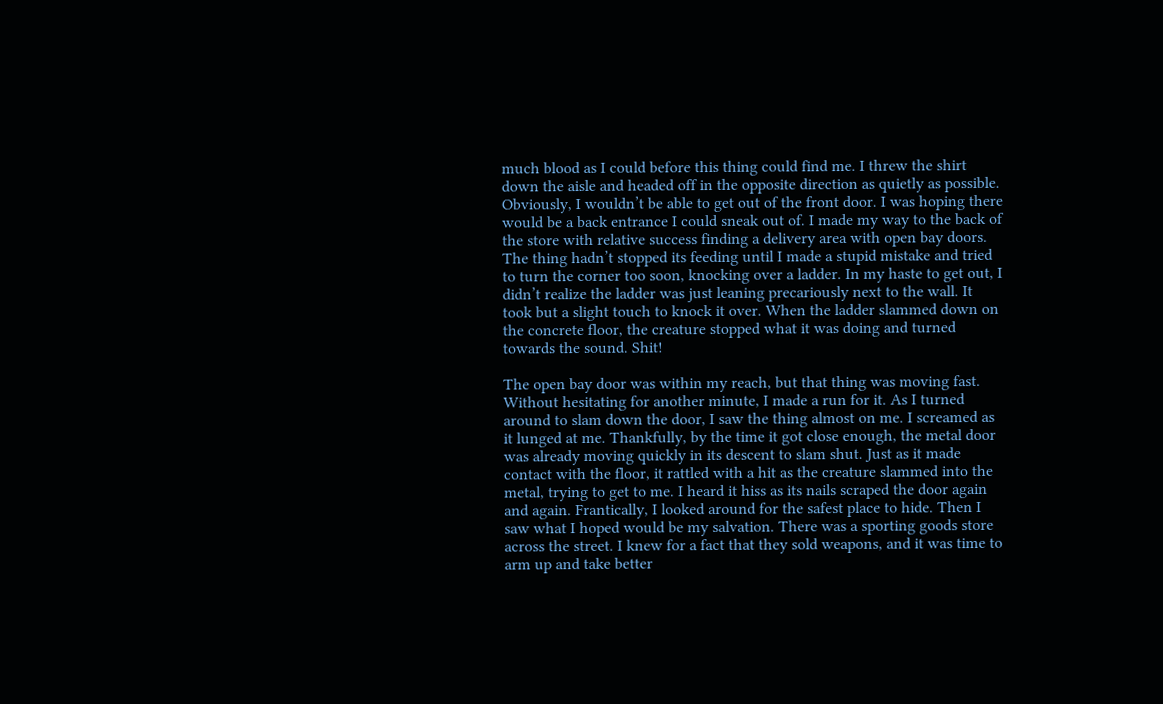much blood as I could before this thing could find me. I threw the shirt down the aisle and headed off in the opposite direction as quietly as possible. Obviously, I wouldn’t be able to get out of the front door. I was hoping there would be a back entrance I could sneak out of. I made my way to the back of the store with relative success finding a delivery area with open bay doors. The thing hadn’t stopped its feeding until I made a stupid mistake and tried to turn the corner too soon, knocking over a ladder. In my haste to get out, I didn’t realize the ladder was just leaning precariously next to the wall. It took but a slight touch to knock it over. When the ladder slammed down on the concrete floor, the creature stopped what it was doing and turned towards the sound. Shit!

The open bay door was within my reach, but that thing was moving fast. Without hesitating for another minute, I made a run for it. As I turned around to slam down the door, I saw the thing almost on me. I screamed as it lunged at me. Thankfully, by the time it got close enough, the metal door was already moving quickly in its descent to slam shut. Just as it made contact with the floor, it rattled with a hit as the creature slammed into the metal, trying to get to me. I heard it hiss as its nails scraped the door again and again. Frantically, I looked around for the safest place to hide. Then I saw what I hoped would be my salvation. There was a sporting goods store across the street. I knew for a fact that they sold weapons, and it was time to arm up and take better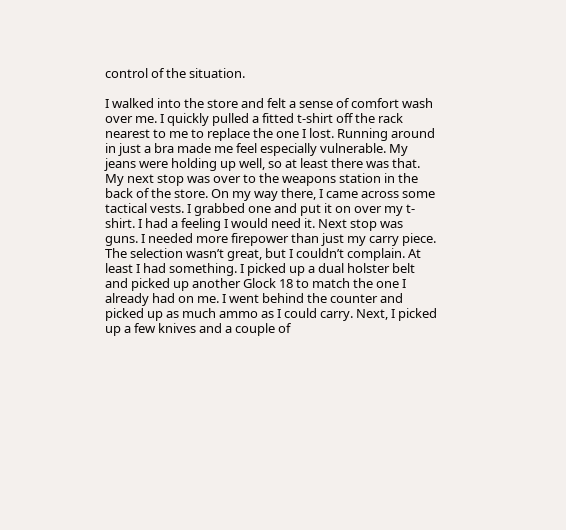control of the situation.

I walked into the store and felt a sense of comfort wash over me. I quickly pulled a fitted t-shirt off the rack nearest to me to replace the one I lost. Running around in just a bra made me feel especially vulnerable. My jeans were holding up well, so at least there was that. My next stop was over to the weapons station in the back of the store. On my way there, I came across some tactical vests. I grabbed one and put it on over my t-shirt. I had a feeling I would need it. Next stop was guns. I needed more firepower than just my carry piece. The selection wasn’t great, but I couldn’t complain. At least I had something. I picked up a dual holster belt and picked up another Glock 18 to match the one I already had on me. I went behind the counter and picked up as much ammo as I could carry. Next, I picked up a few knives and a couple of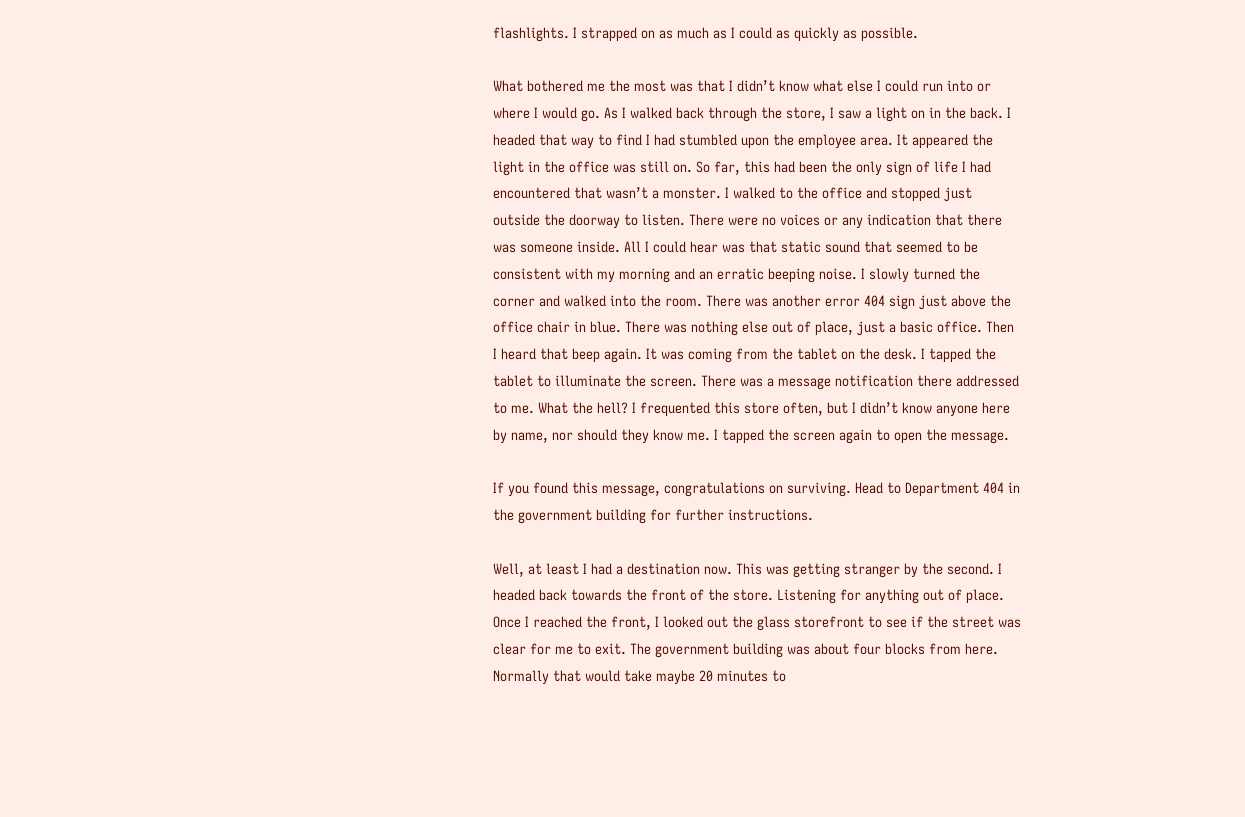flashlights. I strapped on as much as I could as quickly as possible.

What bothered me the most was that I didn’t know what else I could run into or where I would go. As I walked back through the store, I saw a light on in the back. I headed that way to find I had stumbled upon the employee area. It appeared the light in the office was still on. So far, this had been the only sign of life I had encountered that wasn’t a monster. I walked to the office and stopped just outside the doorway to listen. There were no voices or any indication that there was someone inside. All I could hear was that static sound that seemed to be consistent with my morning and an erratic beeping noise. I slowly turned the corner and walked into the room. There was another error 404 sign just above the office chair in blue. There was nothing else out of place, just a basic office. Then I heard that beep again. It was coming from the tablet on the desk. I tapped the tablet to illuminate the screen. There was a message notification there addressed to me. What the hell? I frequented this store often, but I didn’t know anyone here by name, nor should they know me. I tapped the screen again to open the message.

If you found this message, congratulations on surviving. Head to Department 404 in the government building for further instructions.

Well, at least I had a destination now. This was getting stranger by the second. I headed back towards the front of the store. Listening for anything out of place. Once I reached the front, I looked out the glass storefront to see if the street was clear for me to exit. The government building was about four blocks from here. Normally that would take maybe 20 minutes to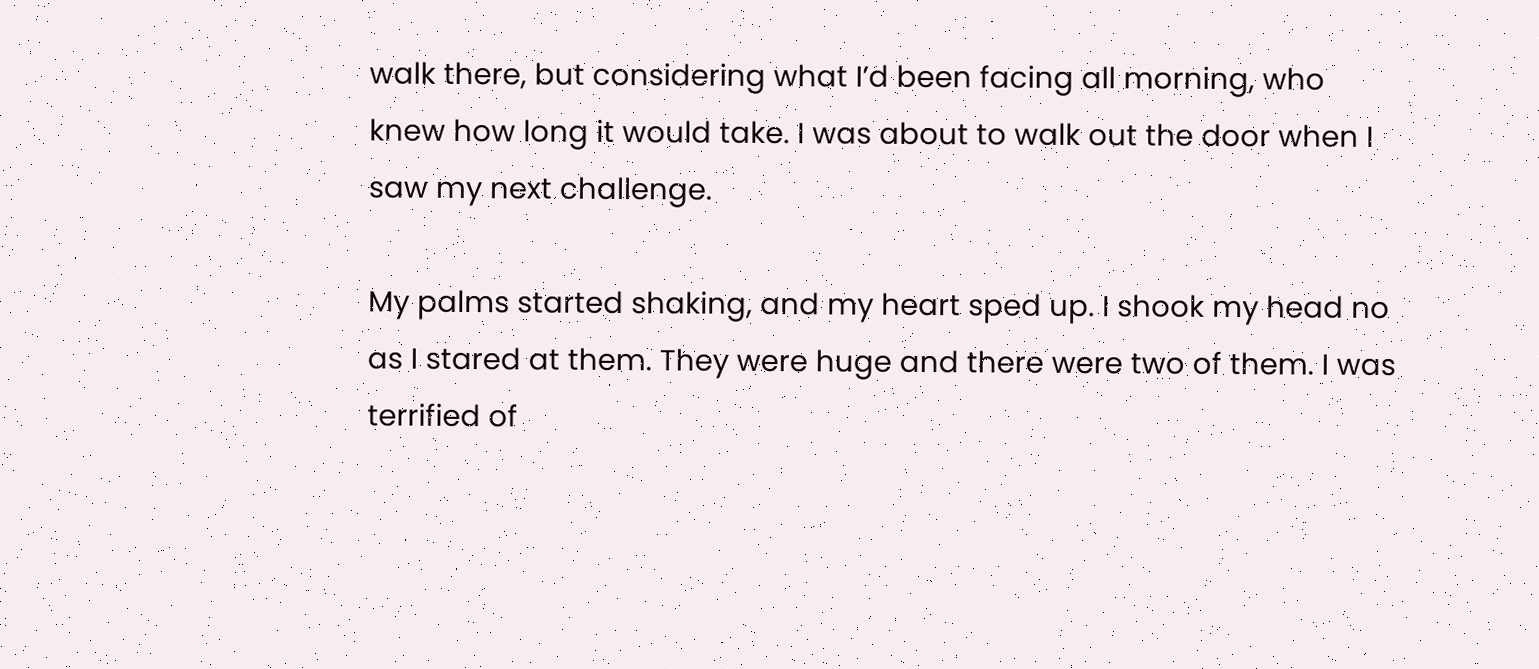walk there, but considering what I’d been facing all morning, who knew how long it would take. I was about to walk out the door when I saw my next challenge.

My palms started shaking, and my heart sped up. I shook my head no as I stared at them. They were huge and there were two of them. I was terrified of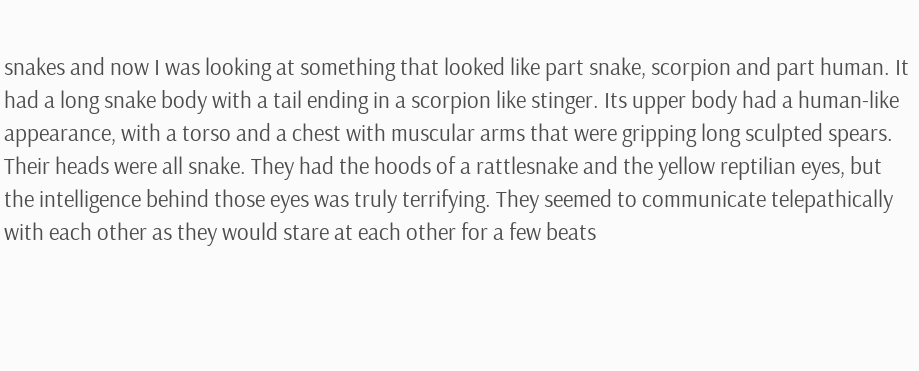snakes and now I was looking at something that looked like part snake, scorpion and part human. It had a long snake body with a tail ending in a scorpion like stinger. Its upper body had a human-like appearance, with a torso and a chest with muscular arms that were gripping long sculpted spears. Their heads were all snake. They had the hoods of a rattlesnake and the yellow reptilian eyes, but the intelligence behind those eyes was truly terrifying. They seemed to communicate telepathically with each other as they would stare at each other for a few beats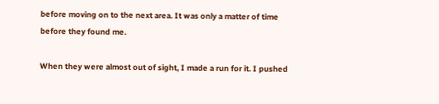before moving on to the next area. It was only a matter of time before they found me.

When they were almost out of sight, I made a run for it. I pushed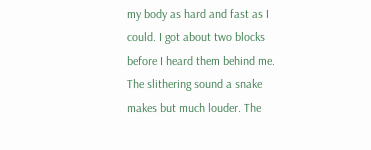my body as hard and fast as I could. I got about two blocks before I heard them behind me. The slithering sound a snake makes but much louder. The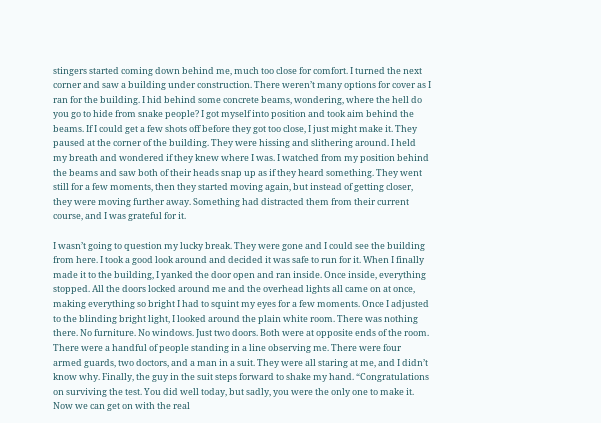stingers started coming down behind me, much too close for comfort. I turned the next corner and saw a building under construction. There weren’t many options for cover as I ran for the building. I hid behind some concrete beams, wondering, where the hell do you go to hide from snake people? I got myself into position and took aim behind the beams. If I could get a few shots off before they got too close, I just might make it. They paused at the corner of the building. They were hissing and slithering around. I held my breath and wondered if they knew where I was. I watched from my position behind the beams and saw both of their heads snap up as if they heard something. They went still for a few moments, then they started moving again, but instead of getting closer, they were moving further away. Something had distracted them from their current course, and I was grateful for it.

I wasn’t going to question my lucky break. They were gone and I could see the building from here. I took a good look around and decided it was safe to run for it. When I finally made it to the building, I yanked the door open and ran inside. Once inside, everything stopped. All the doors locked around me and the overhead lights all came on at once, making everything so bright I had to squint my eyes for a few moments. Once I adjusted to the blinding bright light, I looked around the plain white room. There was nothing there. No furniture. No windows. Just two doors. Both were at opposite ends of the room. There were a handful of people standing in a line observing me. There were four armed guards, two doctors, and a man in a suit. They were all staring at me, and I didn’t know why. Finally, the guy in the suit steps forward to shake my hand. “Congratulations on surviving the test. You did well today, but sadly, you were the only one to make it. Now we can get on with the real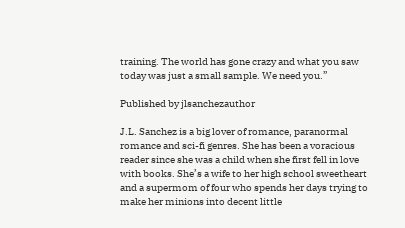training. The world has gone crazy and what you saw today was just a small sample. We need you.”

Published by jlsanchezauthor

J.L. Sanchez is a big lover of romance, paranormal romance and sci-fi genres. She has been a voracious reader since she was a child when she first fell in love with books. She’s a wife to her high school sweetheart and a supermom of four who spends her days trying to make her minions into decent little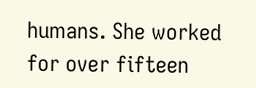humans. She worked for over fifteen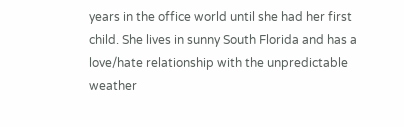years in the office world until she had her first child. She lives in sunny South Florida and has a love/hate relationship with the unpredictable weather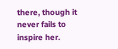there, though it never fails to inspire her.